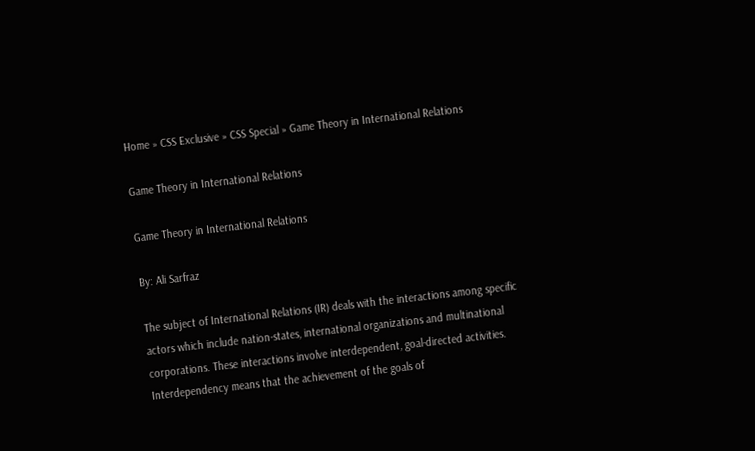Home » CSS Exclusive » CSS Special » Game Theory in International Relations

Game Theory in International Relations

Game Theory in International Relations

By: Ali Sarfraz

The subject of International Relations (IR) deals with the interactions among specific actors which include nation-states, international organizations and multinational corporations. These interactions involve interdependent, goal-directed activities. Interdependency means that the achievement of the goals of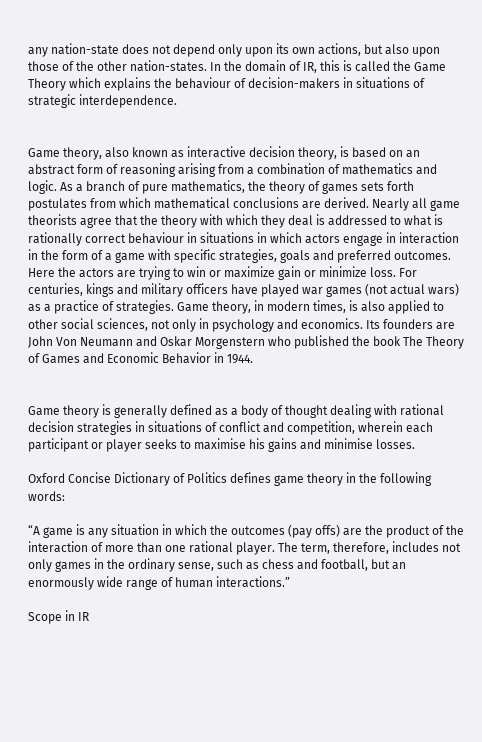any nation-state does not depend only upon its own actions, but also upon those of the other nation-states. In the domain of IR, this is called the Game Theory which explains the behaviour of decision-makers in situations of strategic interdependence.


Game theory, also known as interactive decision theory, is based on an abstract form of reasoning arising from a combination of mathematics and logic. As a branch of pure mathematics, the theory of games sets forth postulates from which mathematical conclusions are derived. Nearly all game theorists agree that the theory with which they deal is addressed to what is rationally correct behaviour in situations in which actors engage in interaction in the form of a game with specific strategies, goals and preferred outcomes. Here the actors are trying to win or maximize gain or minimize loss. For centuries, kings and military officers have played war games (not actual wars) as a practice of strategies. Game theory, in modern times, is also applied to other social sciences, not only in psychology and economics. Its founders are John Von Neumann and Oskar Morgenstern who published the book The Theory of Games and Economic Behavior in 1944.


Game theory is generally defined as a body of thought dealing with rational decision strategies in situations of conflict and competition, wherein each participant or player seeks to maximise his gains and minimise losses.

Oxford Concise Dictionary of Politics defines game theory in the following words:

“A game is any situation in which the outcomes (pay offs) are the product of the interaction of more than one rational player. The term, therefore, includes not only games in the ordinary sense, such as chess and football, but an enormously wide range of human interactions.”

Scope in IR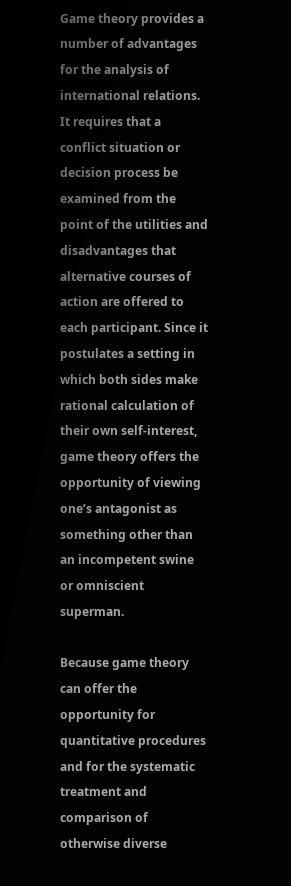Game theory provides a number of advantages for the analysis of international relations. It requires that a conflict situation or decision process be examined from the point of the utilities and disadvantages that alternative courses of action are offered to each participant. Since it postulates a setting in which both sides make rational calculation of their own self-interest, game theory offers the opportunity of viewing one’s antagonist as something other than an incompetent swine or omniscient superman.

Because game theory can offer the opportunity for quantitative procedures and for the systematic treatment and comparison of otherwise diverse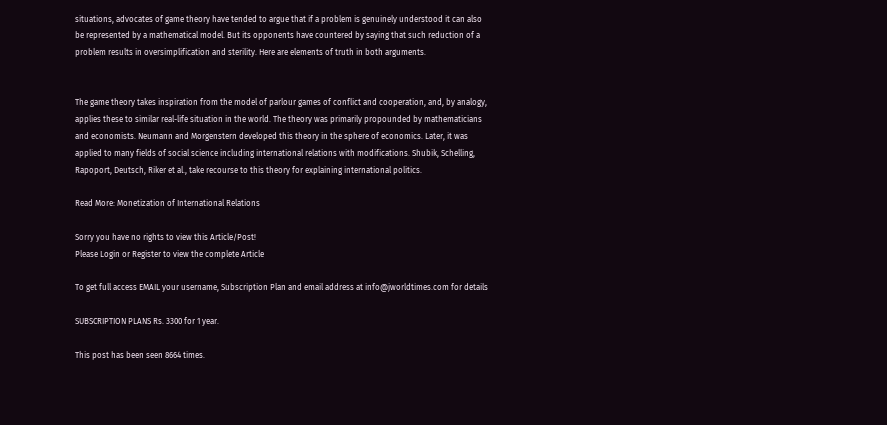situations, advocates of game theory have tended to argue that if a problem is genuinely understood it can also be represented by a mathematical model. But its opponents have countered by saying that such reduction of a problem results in oversimplification and sterility. Here are elements of truth in both arguments.


The game theory takes inspiration from the model of parlour games of conflict and cooperation, and, by analogy, applies these to similar real-life situation in the world. The theory was primarily propounded by mathematicians and economists. Neumann and Morgenstern developed this theory in the sphere of economics. Later, it was applied to many fields of social science including international relations with modifications. Shubik, Schelling, Rapoport, Deutsch, Riker et al., take recourse to this theory for explaining international politics.

Read More: Monetization of International Relations

Sorry you have no rights to view this Article/Post!
Please Login or Register to view the complete Article

To get full access EMAIL your username, Subscription Plan and email address at info@jworldtimes.com for details

SUBSCRIPTION PLANS Rs. 3300 for 1 year.

This post has been seen 8664 times.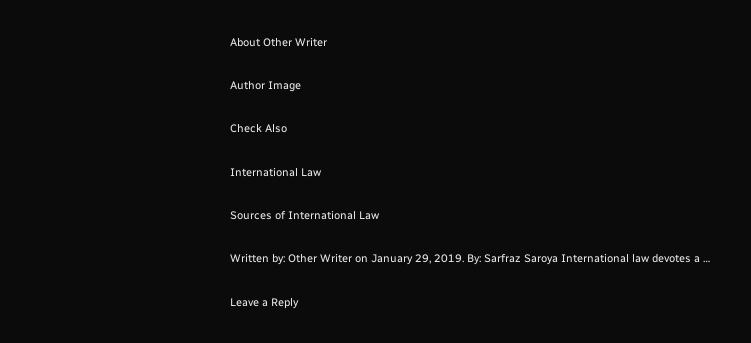About Other Writer

Author Image

Check Also

International Law

Sources of International Law

Written by: Other Writer on January 29, 2019. By: Sarfraz Saroya International law devotes a …

Leave a Reply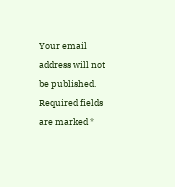Your email address will not be published. Required fields are marked *